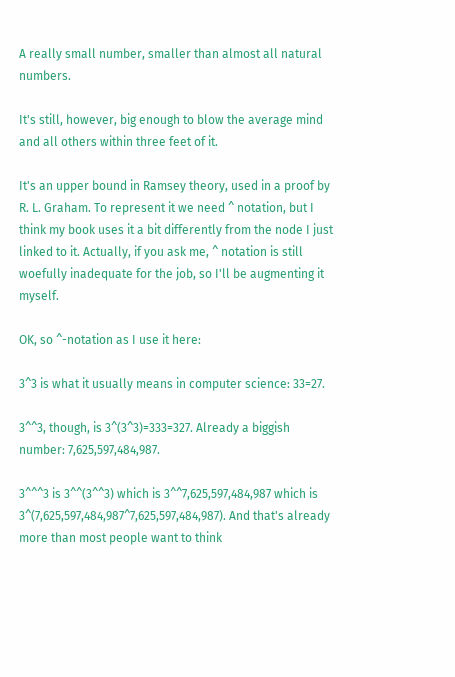A really small number, smaller than almost all natural numbers.

It's still, however, big enough to blow the average mind and all others within three feet of it.

It's an upper bound in Ramsey theory, used in a proof by R. L. Graham. To represent it we need ^ notation, but I think my book uses it a bit differently from the node I just linked to it. Actually, if you ask me, ^ notation is still woefully inadequate for the job, so I'll be augmenting it myself.

OK, so ^-notation as I use it here:

3^3 is what it usually means in computer science: 33=27.

3^^3, though, is 3^(3^3)=333=327. Already a biggish number: 7,625,597,484,987.

3^^^3 is 3^^(3^^3) which is 3^^7,625,597,484,987 which is 3^(7,625,597,484,987^7,625,597,484,987). And that's already more than most people want to think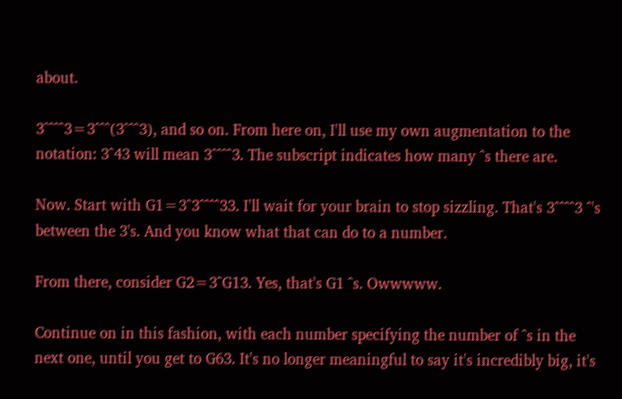about.

3^^^^3=3^^^(3^^^3), and so on. From here on, I'll use my own augmentation to the notation: 3^43 will mean 3^^^^3. The subscript indicates how many ^s there are.

Now. Start with G1=3^3^^^^33. I'll wait for your brain to stop sizzling. That's 3^^^^3 ^'s between the 3's. And you know what that can do to a number.

From there, consider G2=3^G13. Yes, that's G1 ^s. Owwwww.

Continue on in this fashion, with each number specifying the number of ^s in the next one, until you get to G63. It's no longer meaningful to say it's incredibly big, it's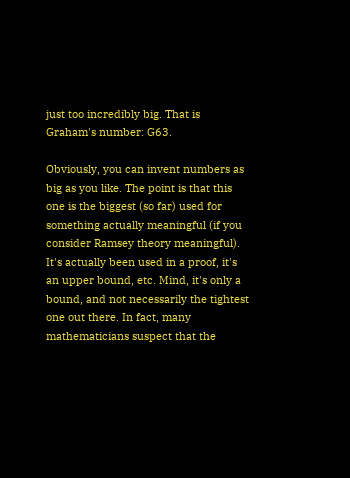just too incredibly big. That is Graham's number: G63.

Obviously, you can invent numbers as big as you like. The point is that this one is the biggest (so far) used for something actually meaningful (if you consider Ramsey theory meaningful). It's actually been used in a proof, it's an upper bound, etc. Mind, it's only a bound, and not necessarily the tightest one out there. In fact, many mathematicians suspect that the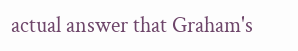actual answer that Graham's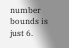number bounds is just 6.